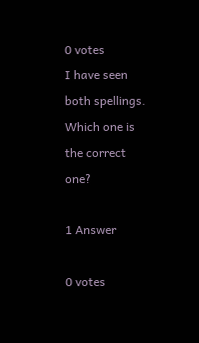0 votes
I have seen both spellings.  Which one is the correct one?

1 Answer

0 votes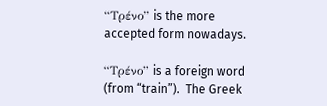“Τρένο” is the more accepted form nowadays.

“Τρένο” is a foreign word (from “train”).  The Greek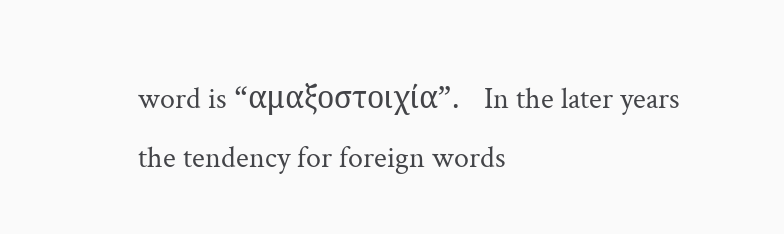word is “αμαξοστοιχία”.   In the later years the tendency for foreign words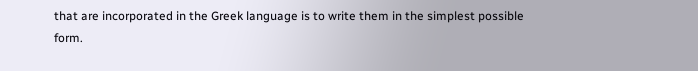that are incorporated in the Greek language is to write them in the simplest possible form.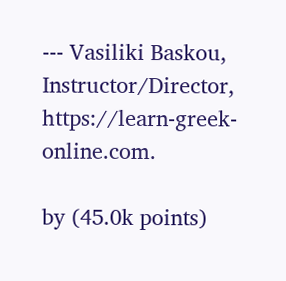--- Vasiliki Baskou, Instructor/Director, https://learn-greek-online.com.

by (45.0k points)